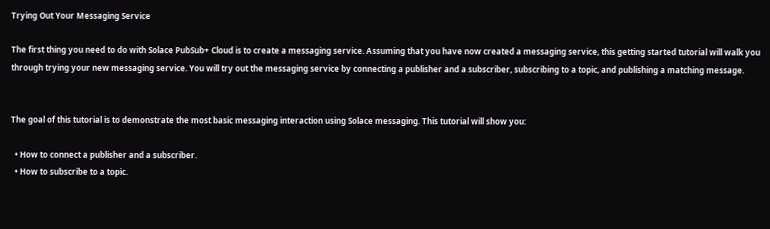Trying Out Your Messaging Service

The first thing you need to do with Solace PubSub+ Cloud is to create a messaging service. Assuming that you have now created a messaging service, this getting started tutorial will walk you through trying your new messaging service. You will try out the messaging service by connecting a publisher and a subscriber, subscribing to a topic, and publishing a matching message.


The goal of this tutorial is to demonstrate the most basic messaging interaction using Solace messaging. This tutorial will show you:

  • How to connect a publisher and a subscriber.
  • How to subscribe to a topic.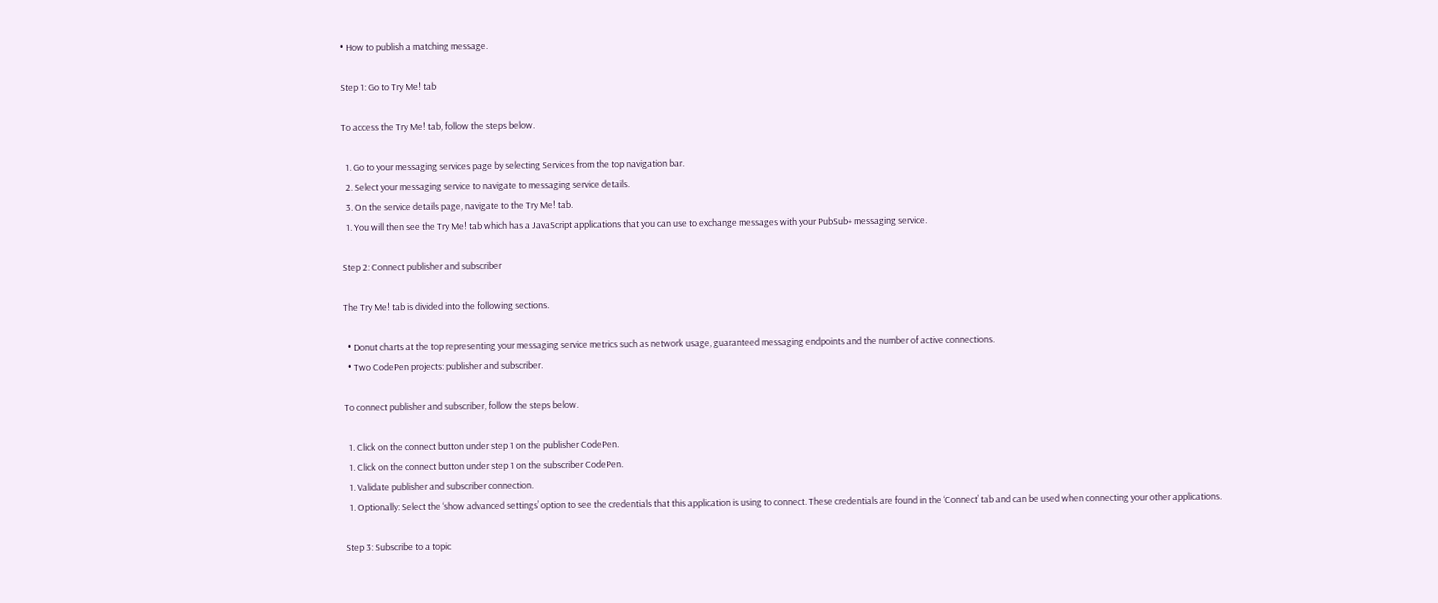• How to publish a matching message.

Step 1: Go to Try Me! tab

To access the Try Me! tab, follow the steps below.

  1. Go to your messaging services page by selecting Services from the top navigation bar.
  2. Select your messaging service to navigate to messaging service details.
  3. On the service details page, navigate to the Try Me! tab.
  1. You will then see the Try Me! tab which has a JavaScript applications that you can use to exchange messages with your PubSub+ messaging service.

Step 2: Connect publisher and subscriber

The Try Me! tab is divided into the following sections.

  • Donut charts at the top representing your messaging service metrics such as network usage, guaranteed messaging endpoints and the number of active connections.
  • Two CodePen projects: publisher and subscriber.

To connect publisher and subscriber, follow the steps below.

  1. Click on the connect button under step 1 on the publisher CodePen.
  1. Click on the connect button under step 1 on the subscriber CodePen.
  1. Validate publisher and subscriber connection.
  1. Optionally: Select the ‘show advanced settings’ option to see the credentials that this application is using to connect. These credentials are found in the ‘Connect’ tab and can be used when connecting your other applications.

Step 3: Subscribe to a topic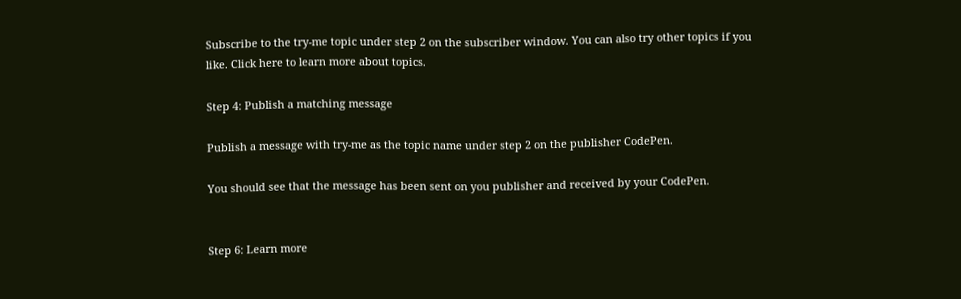Subscribe to the try-me topic under step 2 on the subscriber window. You can also try other topics if you like. Click here to learn more about topics.

Step 4: Publish a matching message

Publish a message with try-me as the topic name under step 2 on the publisher CodePen.

You should see that the message has been sent on you publisher and received by your CodePen.


Step 6: Learn more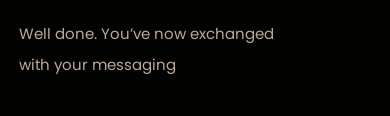Well done. You’ve now exchanged with your messaging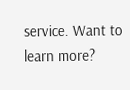service. Want to learn more?